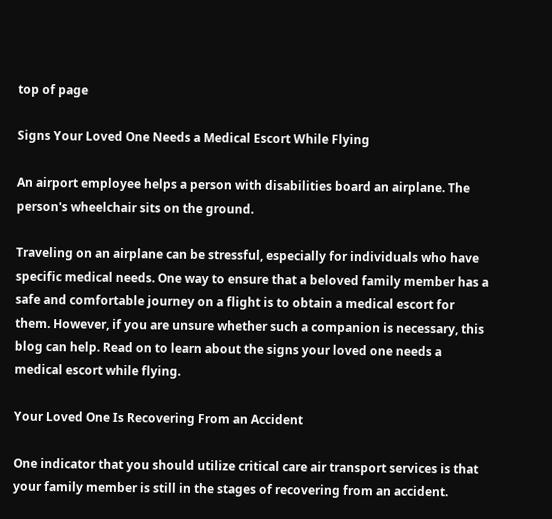top of page

Signs Your Loved One Needs a Medical Escort While Flying

An airport employee helps a person with disabilities board an airplane. The person's wheelchair sits on the ground.

Traveling on an airplane can be stressful, especially for individuals who have specific medical needs. One way to ensure that a beloved family member has a safe and comfortable journey on a flight is to obtain a medical escort for them. However, if you are unsure whether such a companion is necessary, this blog can help. Read on to learn about the signs your loved one needs a medical escort while flying.

Your Loved One Is Recovering From an Accident

One indicator that you should utilize critical care air transport services is that your family member is still in the stages of recovering from an accident.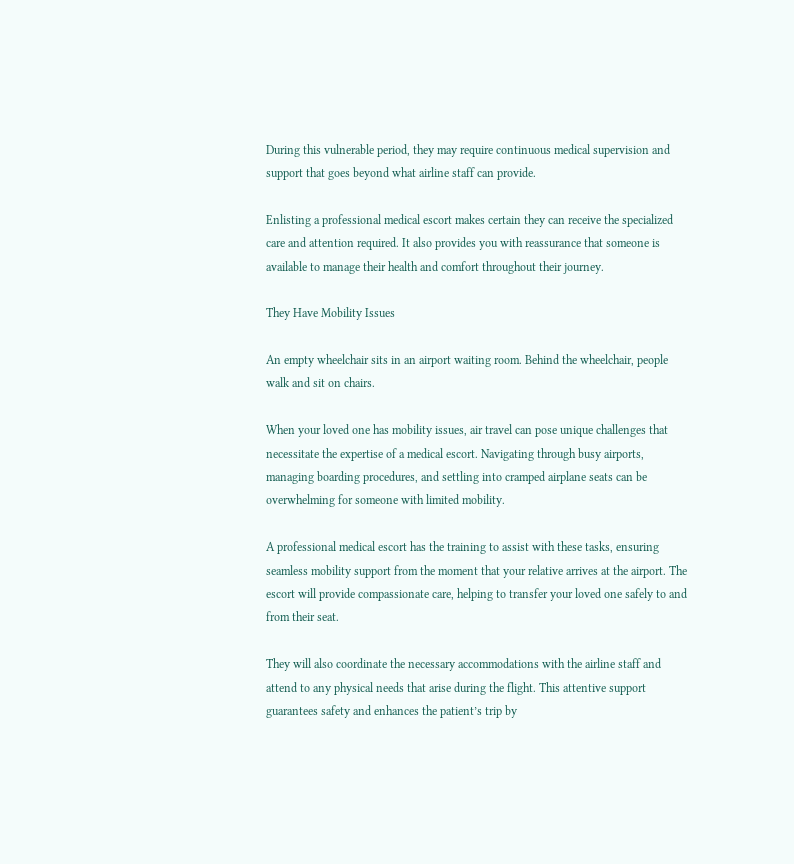During this vulnerable period, they may require continuous medical supervision and support that goes beyond what airline staff can provide.

Enlisting a professional medical escort makes certain they can receive the specialized care and attention required. It also provides you with reassurance that someone is available to manage their health and comfort throughout their journey.

They Have Mobility Issues

An empty wheelchair sits in an airport waiting room. Behind the wheelchair, people walk and sit on chairs.

When your loved one has mobility issues, air travel can pose unique challenges that necessitate the expertise of a medical escort. Navigating through busy airports, managing boarding procedures, and settling into cramped airplane seats can be overwhelming for someone with limited mobility.

A professional medical escort has the training to assist with these tasks, ensuring seamless mobility support from the moment that your relative arrives at the airport. The escort will provide compassionate care, helping to transfer your loved one safely to and from their seat.

They will also coordinate the necessary accommodations with the airline staff and attend to any physical needs that arise during the flight. This attentive support guarantees safety and enhances the patient’s trip by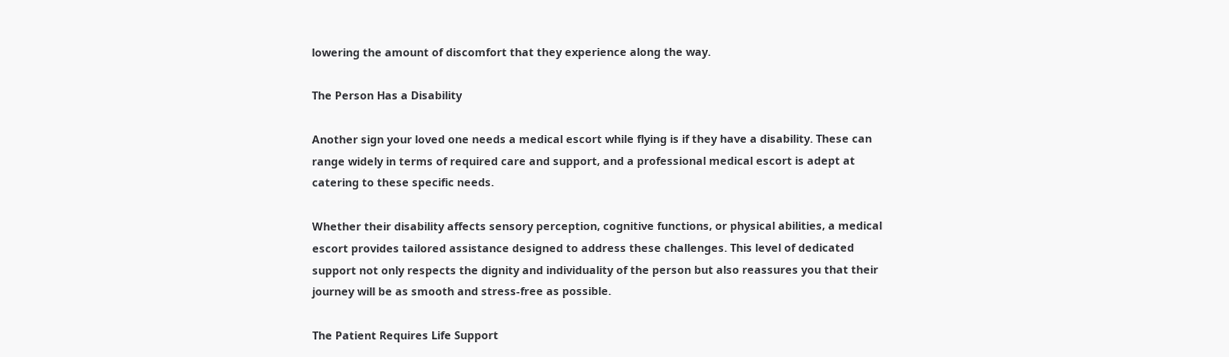lowering the amount of discomfort that they experience along the way.

The Person Has a Disability

Another sign your loved one needs a medical escort while flying is if they have a disability. These can range widely in terms of required care and support, and a professional medical escort is adept at catering to these specific needs.

Whether their disability affects sensory perception, cognitive functions, or physical abilities, a medical escort provides tailored assistance designed to address these challenges. This level of dedicated support not only respects the dignity and individuality of the person but also reassures you that their journey will be as smooth and stress-free as possible.

The Patient Requires Life Support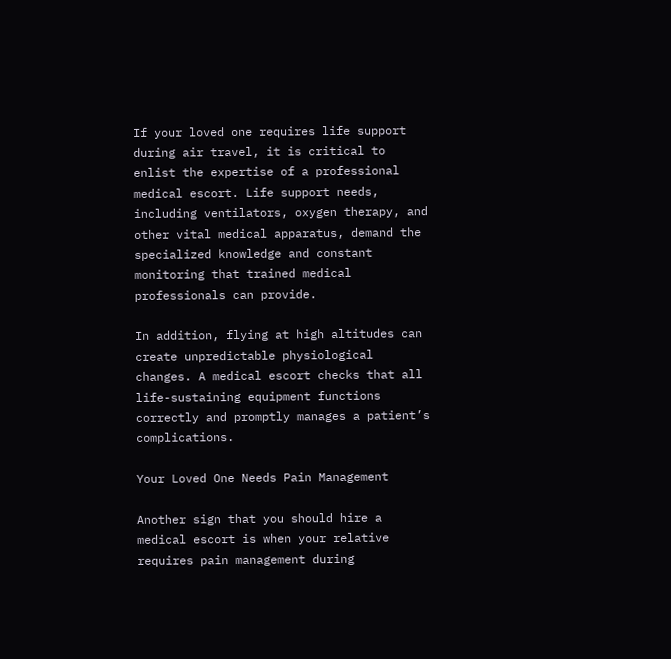If your loved one requires life support during air travel, it is critical to enlist the expertise of a professional medical escort. Life support needs, including ventilators, oxygen therapy, and other vital medical apparatus, demand the specialized knowledge and constant monitoring that trained medical professionals can provide.

In addition, flying at high altitudes can create unpredictable physiological changes. A medical escort checks that all life-sustaining equipment functions correctly and promptly manages a patient’s complications.

Your Loved One Needs Pain Management

Another sign that you should hire a medical escort is when your relative requires pain management during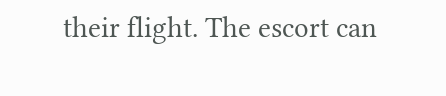their flight. The escort can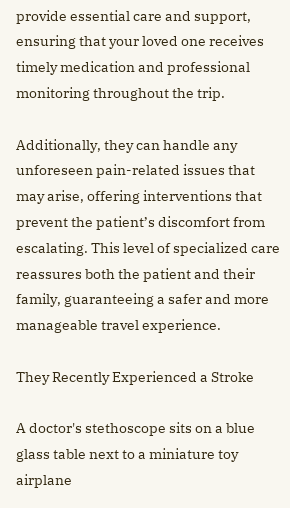provide essential care and support, ensuring that your loved one receives timely medication and professional monitoring throughout the trip.

Additionally, they can handle any unforeseen pain-related issues that may arise, offering interventions that prevent the patient’s discomfort from escalating. This level of specialized care reassures both the patient and their family, guaranteeing a safer and more manageable travel experience.

They Recently Experienced a Stroke

A doctor's stethoscope sits on a blue glass table next to a miniature toy airplane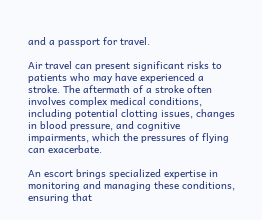and a passport for travel.

Air travel can present significant risks to patients who may have experienced a stroke. The aftermath of a stroke often involves complex medical conditions, including potential clotting issues, changes in blood pressure, and cognitive impairments, which the pressures of flying can exacerbate.

An escort brings specialized expertise in monitoring and managing these conditions, ensuring that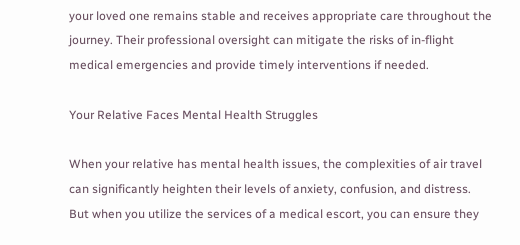your loved one remains stable and receives appropriate care throughout the journey. Their professional oversight can mitigate the risks of in-flight medical emergencies and provide timely interventions if needed.

Your Relative Faces Mental Health Struggles

When your relative has mental health issues, the complexities of air travel can significantly heighten their levels of anxiety, confusion, and distress. But when you utilize the services of a medical escort, you can ensure they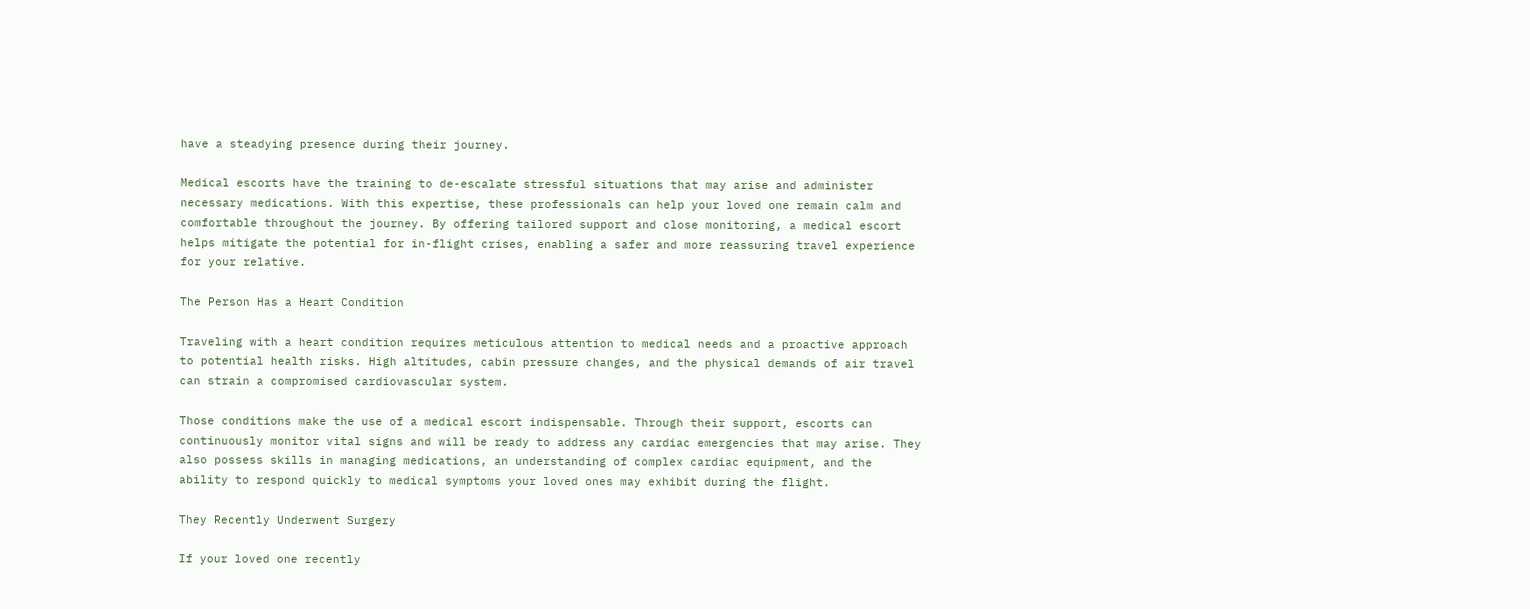have a steadying presence during their journey.

Medical escorts have the training to de-escalate stressful situations that may arise and administer necessary medications. With this expertise, these professionals can help your loved one remain calm and comfortable throughout the journey. By offering tailored support and close monitoring, a medical escort helps mitigate the potential for in-flight crises, enabling a safer and more reassuring travel experience for your relative.

The Person Has a Heart Condition

Traveling with a heart condition requires meticulous attention to medical needs and a proactive approach to potential health risks. High altitudes, cabin pressure changes, and the physical demands of air travel can strain a compromised cardiovascular system.

Those conditions make the use of a medical escort indispensable. Through their support, escorts can continuously monitor vital signs and will be ready to address any cardiac emergencies that may arise. They also possess skills in managing medications, an understanding of complex cardiac equipment, and the ability to respond quickly to medical symptoms your loved ones may exhibit during the flight.

They Recently Underwent Surgery

If your loved one recently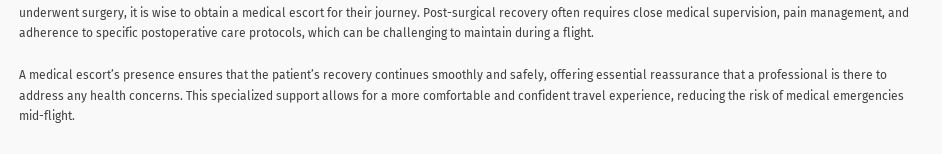underwent surgery, it is wise to obtain a medical escort for their journey. Post-surgical recovery often requires close medical supervision, pain management, and adherence to specific postoperative care protocols, which can be challenging to maintain during a flight.

A medical escort’s presence ensures that the patient’s recovery continues smoothly and safely, offering essential reassurance that a professional is there to address any health concerns. This specialized support allows for a more comfortable and confident travel experience, reducing the risk of medical emergencies mid-flight.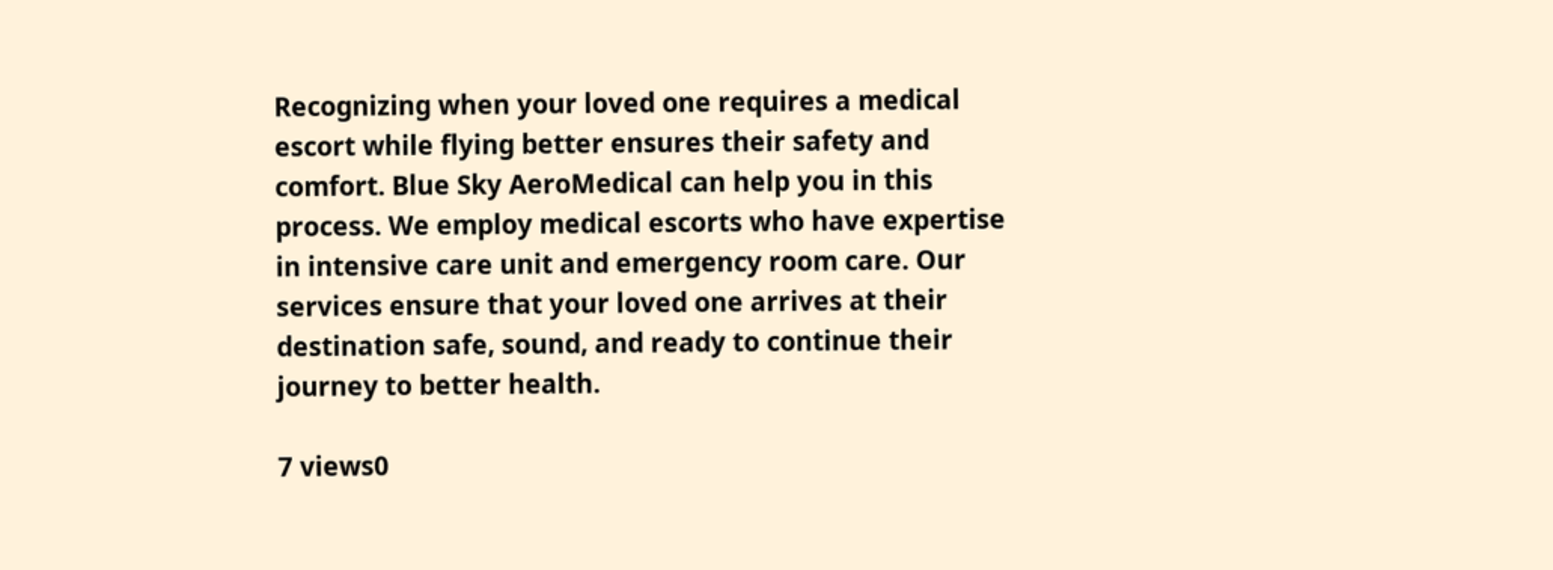Recognizing when your loved one requires a medical escort while flying better ensures their safety and comfort. Blue Sky AeroMedical can help you in this process. We employ medical escorts who have expertise in intensive care unit and emergency room care. Our services ensure that your loved one arrives at their destination safe, sound, and ready to continue their journey to better health.

7 views0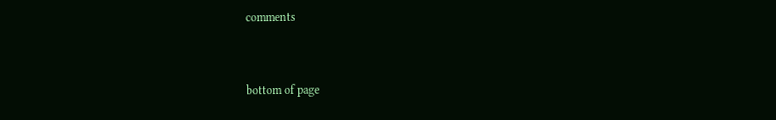comments


bottom of page